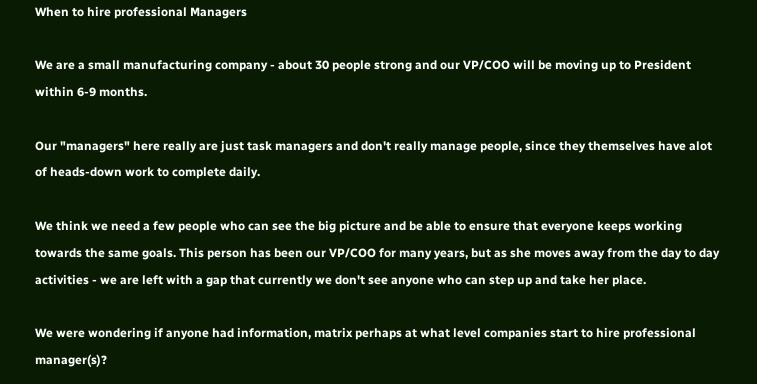When to hire professional Managers

We are a small manufacturing company - about 30 people strong and our VP/COO will be moving up to President within 6-9 months.

Our "managers" here really are just task managers and don't really manage people, since they themselves have alot of heads-down work to complete daily.

We think we need a few people who can see the big picture and be able to ensure that everyone keeps working towards the same goals. This person has been our VP/COO for many years, but as she moves away from the day to day activities - we are left with a gap that currently we don't see anyone who can step up and take her place.

We were wondering if anyone had information, matrix perhaps at what level companies start to hire professional manager(s)?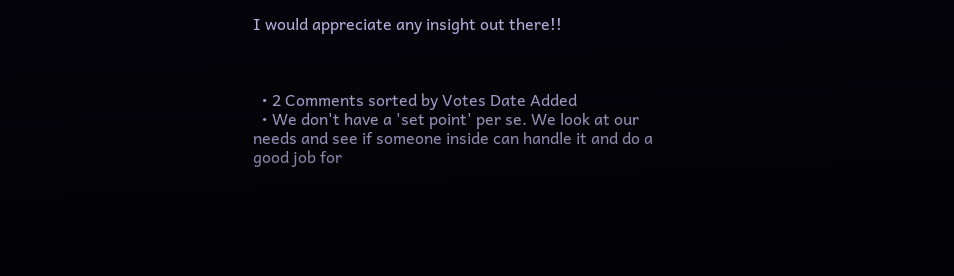I would appreciate any insight out there!!



  • 2 Comments sorted by Votes Date Added
  • We don't have a 'set point' per se. We look at our needs and see if someone inside can handle it and do a good job for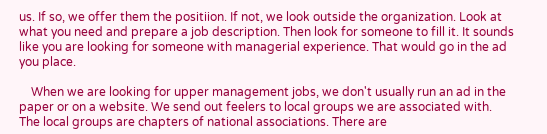us. If so, we offer them the positiion. If not, we look outside the organization. Look at what you need and prepare a job description. Then look for someone to fill it. It sounds like you are looking for someone with managerial experience. That would go in the ad you place.

    When we are looking for upper management jobs, we don't usually run an ad in the paper or on a website. We send out feelers to local groups we are associated with. The local groups are chapters of national associations. There are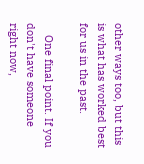other ways too, but this is what has worked best for us in the past.

    One final point. If you don't have someone right now,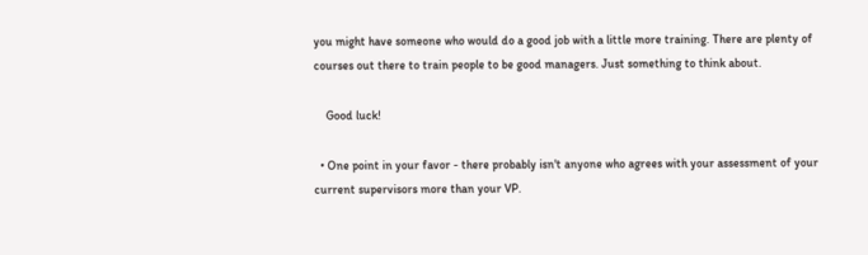you might have someone who would do a good job with a little more training. There are plenty of courses out there to train people to be good managers. Just something to think about.

    Good luck!

  • One point in your favor - there probably isn't anyone who agrees with your assessment of your current supervisors more than your VP.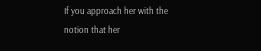If you approach her with the notion that her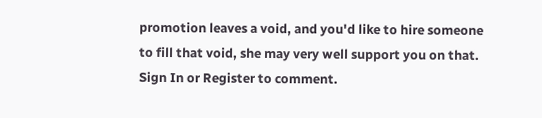promotion leaves a void, and you'd like to hire someone to fill that void, she may very well support you on that.
Sign In or Register to comment.